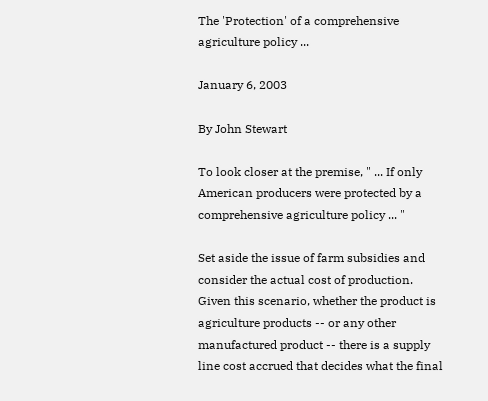The 'Protection' of a comprehensive agriculture policy ...

January 6, 2003

By John Stewart

To look closer at the premise, " ... If only American producers were protected by a comprehensive agriculture policy ... "

Set aside the issue of farm subsidies and consider the actual cost of production. Given this scenario, whether the product is agriculture products -- or any other manufactured product -- there is a supply line cost accrued that decides what the final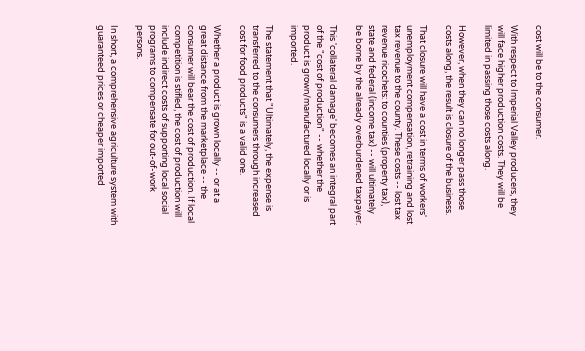cost will be to the consumer.

With respect to Imperial Valley producers, they will face higher production costs. They will be limited in passing those costs along.

However, when they can no longer pass those costs along, the result is closure of the business.

That closure will have a cost in terms of workers' unemployment compensation, retraining and lost tax revenue to the county. These costs -- lost tax revenue ricochets: to counties (property tax), state and federal (income tax) -- will ultimately be borne by the already overburdened taxpayer.

This 'collateral damage' becomes an integral part of the "cost of production" -- whether the product is grown/manufactured locally or is imported.

The statement that "Ultimately, the expense is transferred to the consumers through increased cost for food products" is a valid one.

Whether a product is grown locally -- or at a great distance from the marketplace -- the consumer will bear the cost of production. If local competition is stifled, the cost of production will include indirect costs of supporting local social programs to compensate for out-of-work persons.

In short, a comprehensive agriculture system with guaranteed prices or cheaper imported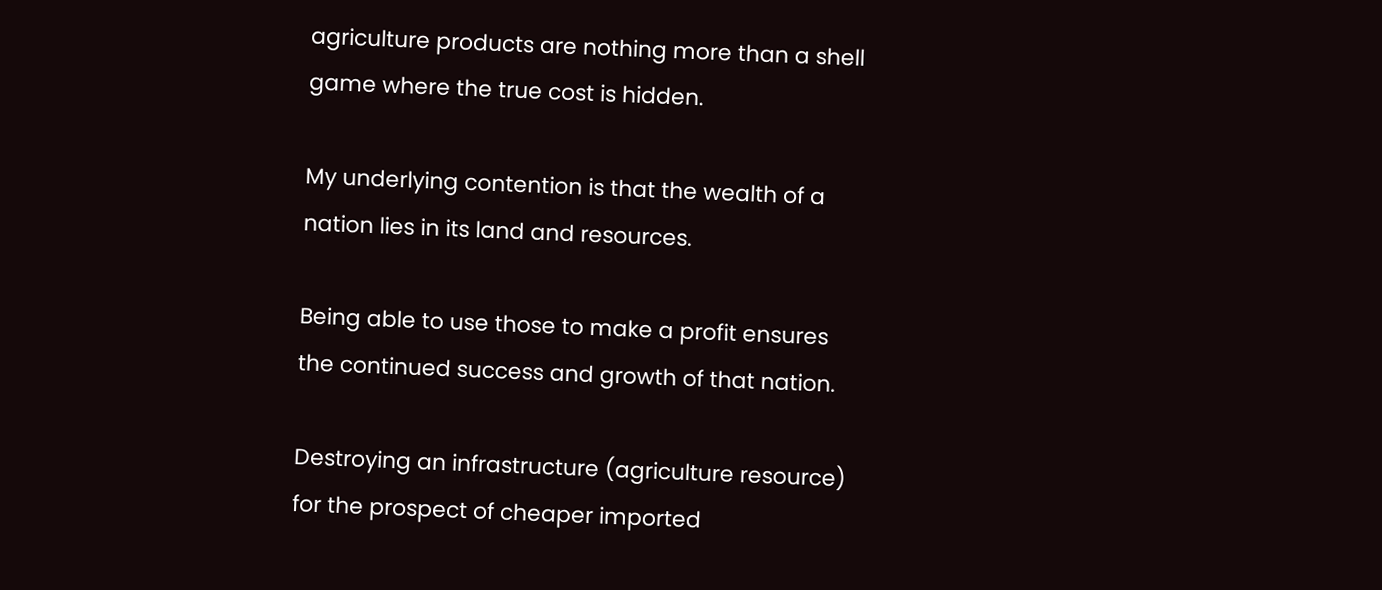agriculture products are nothing more than a shell game where the true cost is hidden.

My underlying contention is that the wealth of a nation lies in its land and resources.

Being able to use those to make a profit ensures the continued success and growth of that nation.

Destroying an infrastructure (agriculture resource) for the prospect of cheaper imported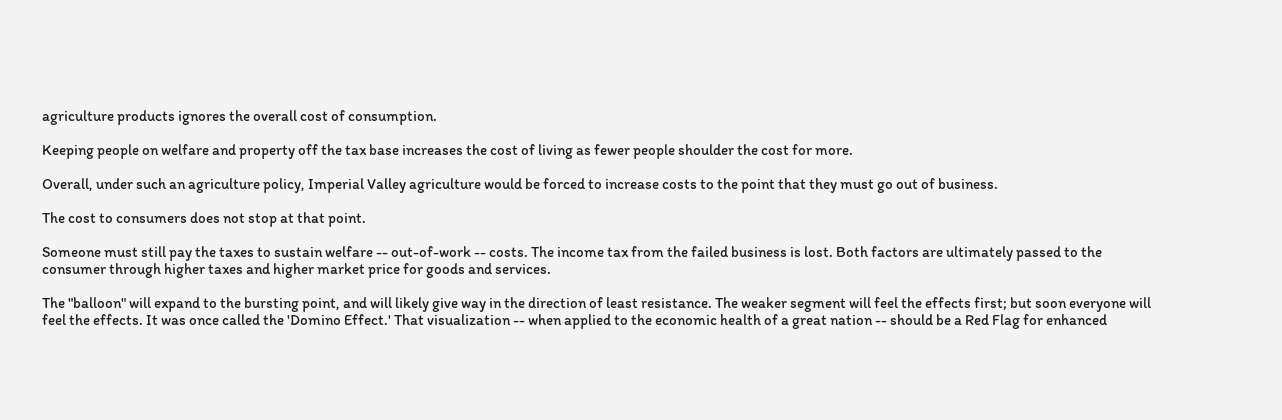agriculture products ignores the overall cost of consumption.

Keeping people on welfare and property off the tax base increases the cost of living as fewer people shoulder the cost for more.

Overall, under such an agriculture policy, Imperial Valley agriculture would be forced to increase costs to the point that they must go out of business.

The cost to consumers does not stop at that point.

Someone must still pay the taxes to sustain welfare -- out-of-work -- costs. The income tax from the failed business is lost. Both factors are ultimately passed to the consumer through higher taxes and higher market price for goods and services.

The "balloon" will expand to the bursting point, and will likely give way in the direction of least resistance. The weaker segment will feel the effects first; but soon everyone will feel the effects. It was once called the 'Domino Effect.' That visualization -- when applied to the economic health of a great nation -- should be a Red Flag for enhanced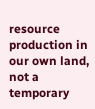resource production in our own land, not a temporary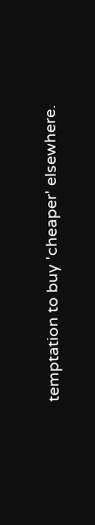temptation to buy 'cheaper' elsewhere.